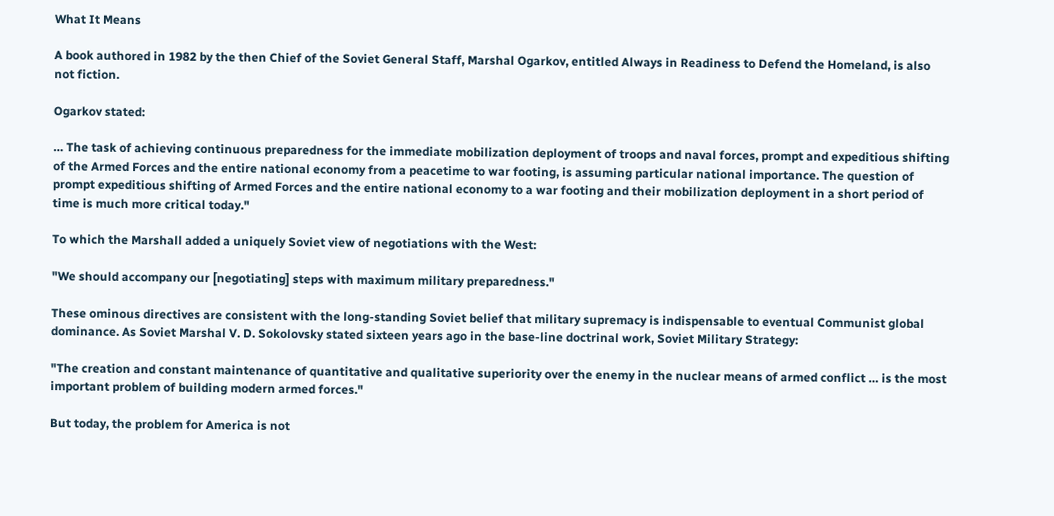What It Means

A book authored in 1982 by the then Chief of the Soviet General Staff, Marshal Ogarkov, entitled Always in Readiness to Defend the Homeland, is also not fiction.

Ogarkov stated:

… The task of achieving continuous preparedness for the immediate mobilization deployment of troops and naval forces, prompt and expeditious shifting of the Armed Forces and the entire national economy from a peacetime to war footing, is assuming particular national importance. The question of prompt expeditious shifting of Armed Forces and the entire national economy to a war footing and their mobilization deployment in a short period of time is much more critical today."

To which the Marshall added a uniquely Soviet view of negotiations with the West:

"We should accompany our [negotiating] steps with maximum military preparedness."

These ominous directives are consistent with the long-standing Soviet belief that military supremacy is indispensable to eventual Communist global dominance. As Soviet Marshal V. D. Sokolovsky stated sixteen years ago in the base-line doctrinal work, Soviet Military Strategy:

"The creation and constant maintenance of quantitative and qualitative superiority over the enemy in the nuclear means of armed conflict … is the most important problem of building modern armed forces."

But today, the problem for America is not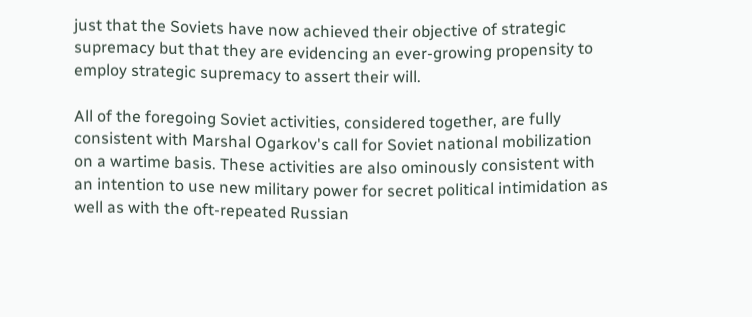just that the Soviets have now achieved their objective of strategic supremacy but that they are evidencing an ever-growing propensity to employ strategic supremacy to assert their will.

All of the foregoing Soviet activities, considered together, are fully consistent with Marshal Ogarkov's call for Soviet national mobilization on a wartime basis. These activities are also ominously consistent with an intention to use new military power for secret political intimidation as well as with the oft-repeated Russian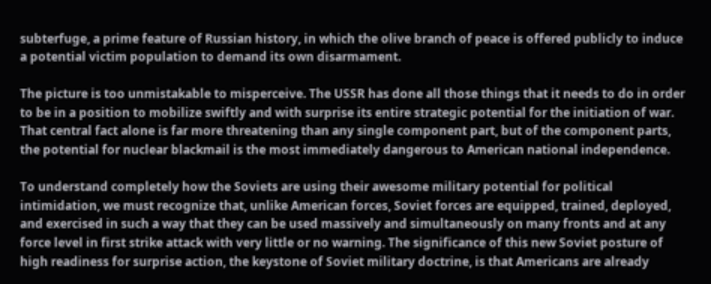subterfuge, a prime feature of Russian history, in which the olive branch of peace is offered publicly to induce a potential victim population to demand its own disarmament.

The picture is too unmistakable to misperceive. The USSR has done all those things that it needs to do in order to be in a position to mobilize swiftly and with surprise its entire strategic potential for the initiation of war. That central fact alone is far more threatening than any single component part, but of the component parts, the potential for nuclear blackmail is the most immediately dangerous to American national independence.

To understand completely how the Soviets are using their awesome military potential for political intimidation, we must recognize that, unlike American forces, Soviet forces are equipped, trained, deployed, and exercised in such a way that they can be used massively and simultaneously on many fronts and at any force level in first strike attack with very little or no warning. The significance of this new Soviet posture of high readiness for surprise action, the keystone of Soviet military doctrine, is that Americans are already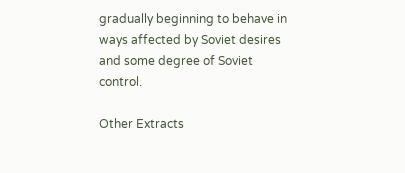gradually beginning to behave in ways affected by Soviet desires and some degree of Soviet control.

Other Extracts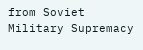from Soviet Military Supremacy